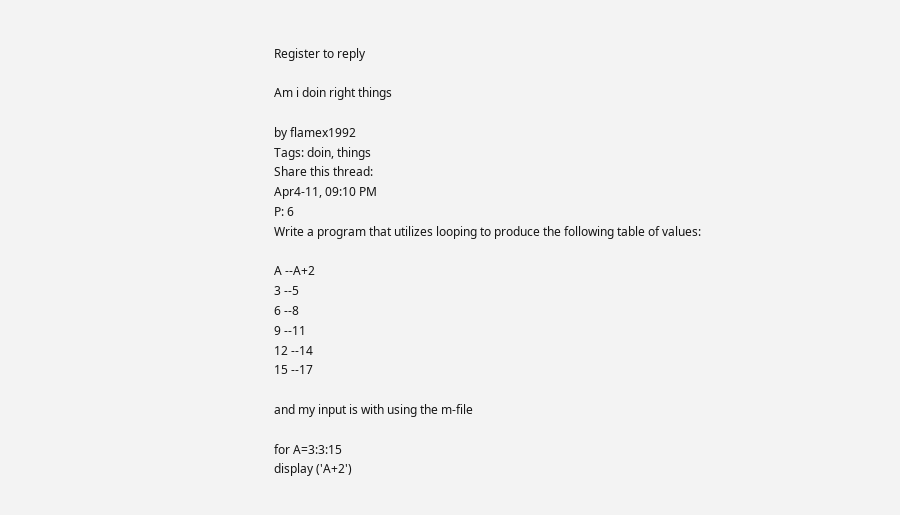Register to reply

Am i doin right things

by flamex1992
Tags: doin, things
Share this thread:
Apr4-11, 09:10 PM
P: 6
Write a program that utilizes looping to produce the following table of values:

A --A+2
3 --5
6 --8
9 --11
12 --14
15 --17

and my input is with using the m-file

for A=3:3:15
display ('A+2')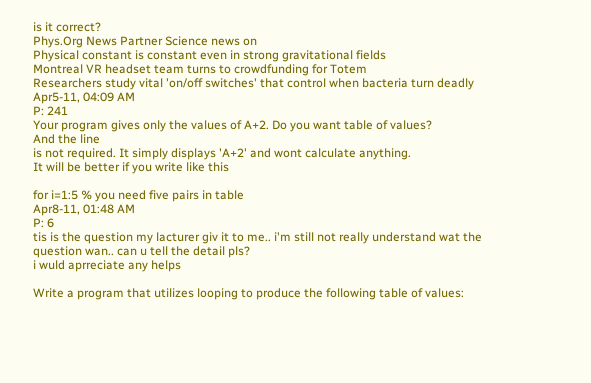is it correct?
Phys.Org News Partner Science news on
Physical constant is constant even in strong gravitational fields
Montreal VR headset team turns to crowdfunding for Totem
Researchers study vital 'on/off switches' that control when bacteria turn deadly
Apr5-11, 04:09 AM
P: 241
Your program gives only the values of A+2. Do you want table of values?
And the line
is not required. It simply displays 'A+2' and wont calculate anything.
It will be better if you write like this

for i=1:5 % you need five pairs in table
Apr8-11, 01:48 AM
P: 6
tis is the question my lacturer giv it to me.. i'm still not really understand wat the question wan.. can u tell the detail pls?
i wuld aprreciate any helps

Write a program that utilizes looping to produce the following table of values: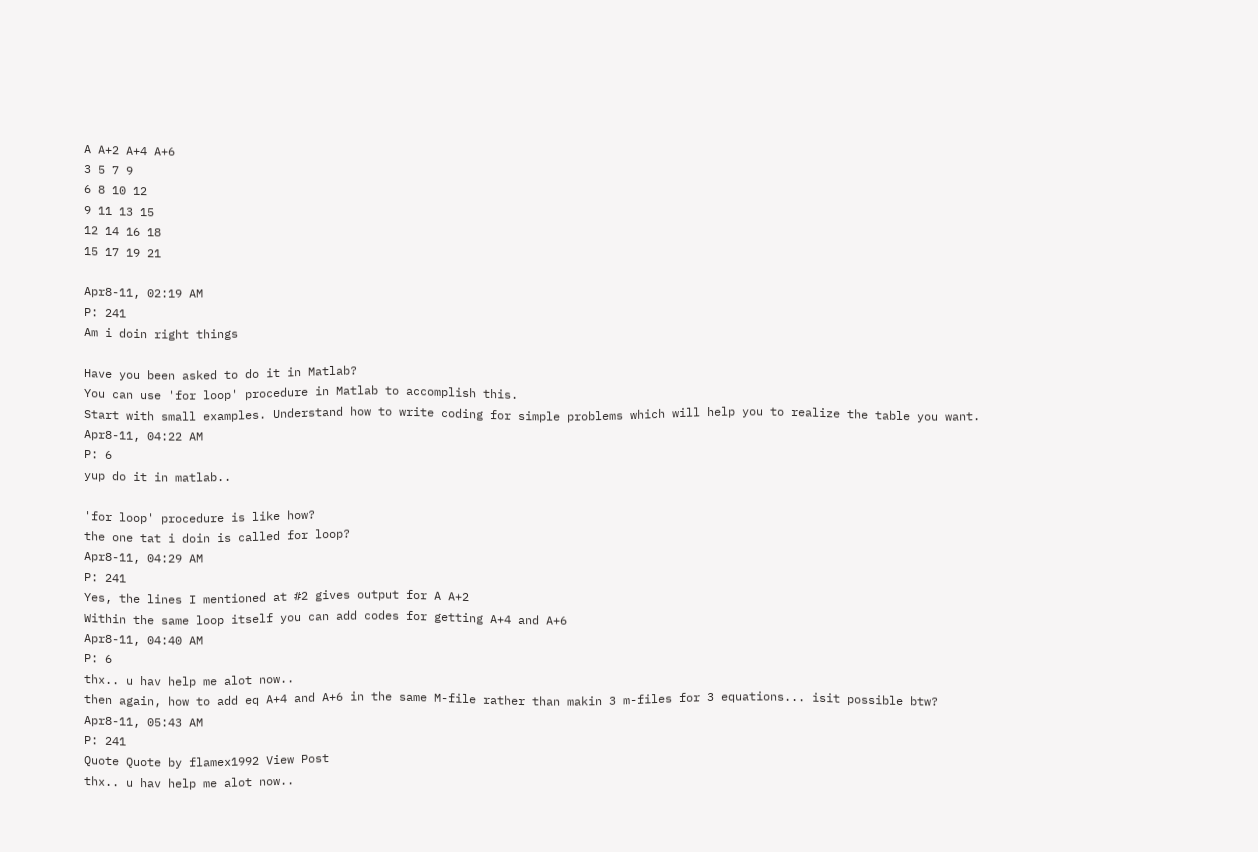A A+2 A+4 A+6
3 5 7 9
6 8 10 12
9 11 13 15
12 14 16 18
15 17 19 21

Apr8-11, 02:19 AM
P: 241
Am i doin right things

Have you been asked to do it in Matlab?
You can use 'for loop' procedure in Matlab to accomplish this.
Start with small examples. Understand how to write coding for simple problems which will help you to realize the table you want.
Apr8-11, 04:22 AM
P: 6
yup do it in matlab..

'for loop' procedure is like how?
the one tat i doin is called for loop?
Apr8-11, 04:29 AM
P: 241
Yes, the lines I mentioned at #2 gives output for A A+2
Within the same loop itself you can add codes for getting A+4 and A+6
Apr8-11, 04:40 AM
P: 6
thx.. u hav help me alot now..
then again, how to add eq A+4 and A+6 in the same M-file rather than makin 3 m-files for 3 equations... isit possible btw?
Apr8-11, 05:43 AM
P: 241
Quote Quote by flamex1992 View Post
thx.. u hav help me alot now..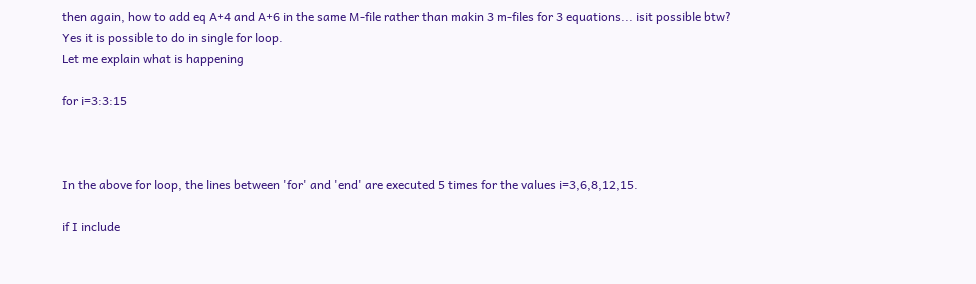then again, how to add eq A+4 and A+6 in the same M-file rather than makin 3 m-files for 3 equations... isit possible btw?
Yes it is possible to do in single for loop.
Let me explain what is happening

for i=3:3:15



In the above for loop, the lines between 'for' and 'end' are executed 5 times for the values i=3,6,8,12,15.

if I include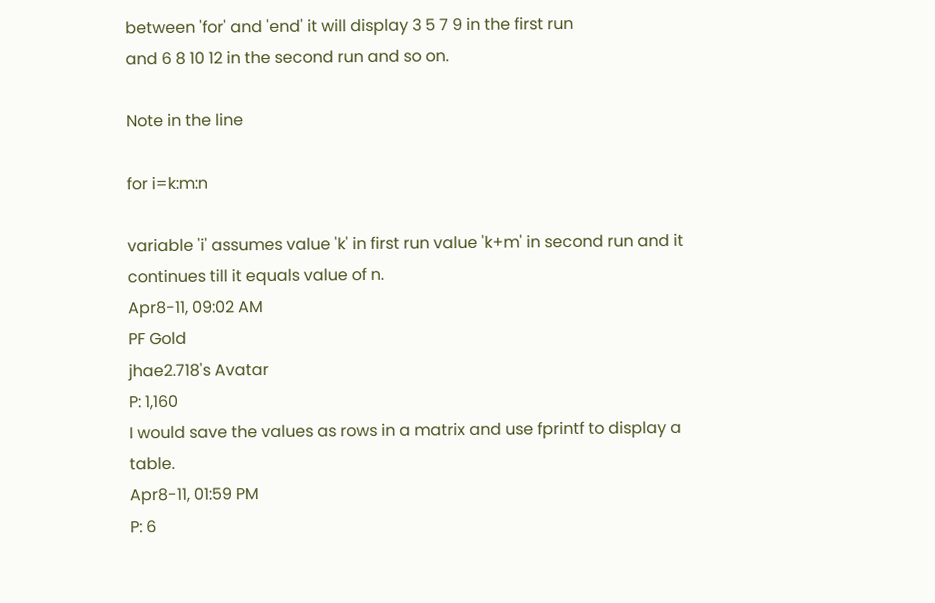between 'for' and 'end' it will display 3 5 7 9 in the first run
and 6 8 10 12 in the second run and so on.

Note in the line

for i=k:m:n

variable 'i' assumes value 'k' in first run value 'k+m' in second run and it continues till it equals value of n.
Apr8-11, 09:02 AM
PF Gold
jhae2.718's Avatar
P: 1,160
I would save the values as rows in a matrix and use fprintf to display a table.
Apr8-11, 01:59 PM
P: 6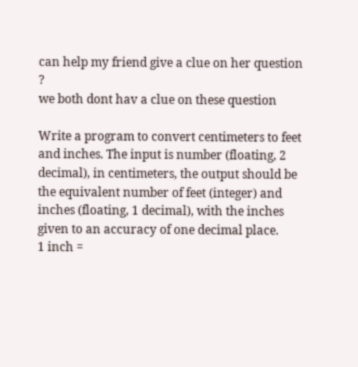can help my friend give a clue on her question ?
we both dont hav a clue on these question

Write a program to convert centimeters to feet and inches. The input is number (floating, 2 decimal), in centimeters, the output should be the equivalent number of feet (integer) and inches (floating, 1 decimal), with the inches given to an accuracy of one decimal place.
1 inch =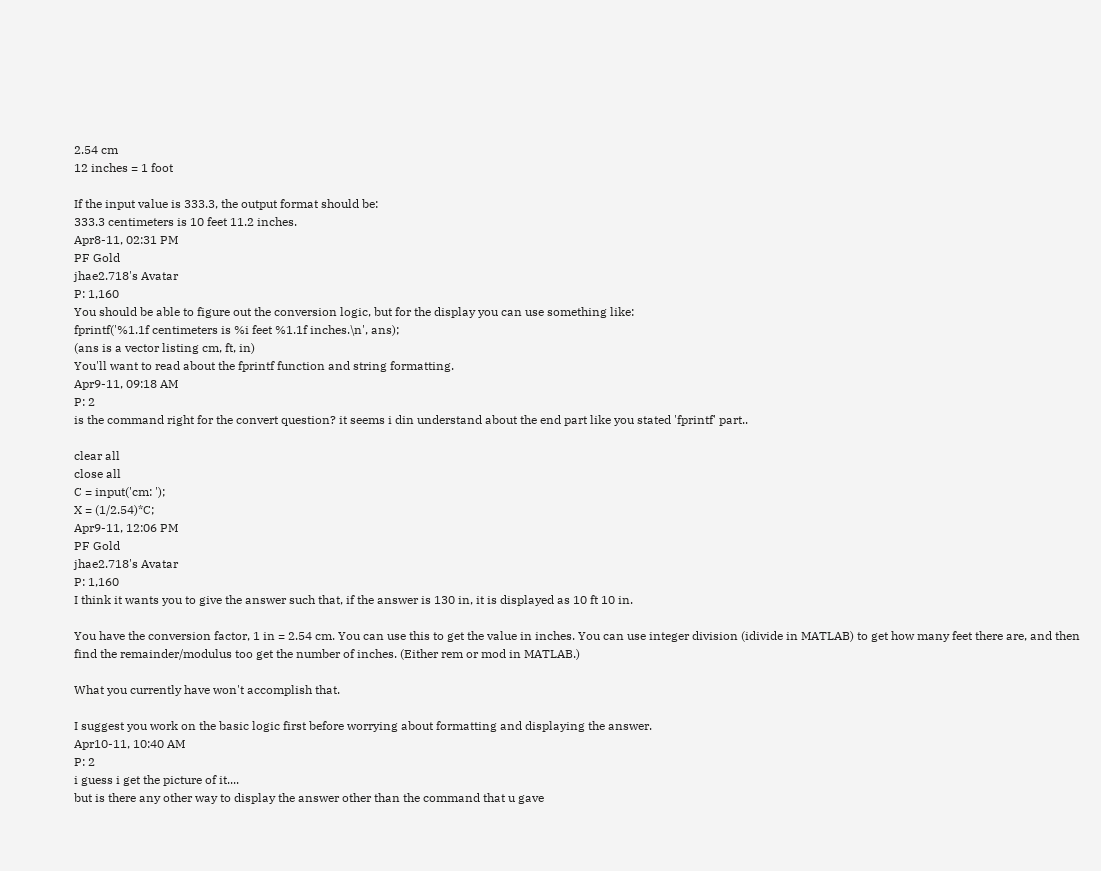2.54 cm
12 inches = 1 foot

If the input value is 333.3, the output format should be:
333.3 centimeters is 10 feet 11.2 inches.
Apr8-11, 02:31 PM
PF Gold
jhae2.718's Avatar
P: 1,160
You should be able to figure out the conversion logic, but for the display you can use something like:
fprintf('%1.1f centimeters is %i feet %1.1f inches.\n', ans);
(ans is a vector listing cm, ft, in)
You'll want to read about the fprintf function and string formatting.
Apr9-11, 09:18 AM
P: 2
is the command right for the convert question? it seems i din understand about the end part like you stated 'fprintf' part..

clear all
close all
C = input('cm: ');
X = (1/2.54)*C;
Apr9-11, 12:06 PM
PF Gold
jhae2.718's Avatar
P: 1,160
I think it wants you to give the answer such that, if the answer is 130 in, it is displayed as 10 ft 10 in.

You have the conversion factor, 1 in = 2.54 cm. You can use this to get the value in inches. You can use integer division (idivide in MATLAB) to get how many feet there are, and then find the remainder/modulus too get the number of inches. (Either rem or mod in MATLAB.)

What you currently have won't accomplish that.

I suggest you work on the basic logic first before worrying about formatting and displaying the answer.
Apr10-11, 10:40 AM
P: 2
i guess i get the picture of it....
but is there any other way to display the answer other than the command that u gave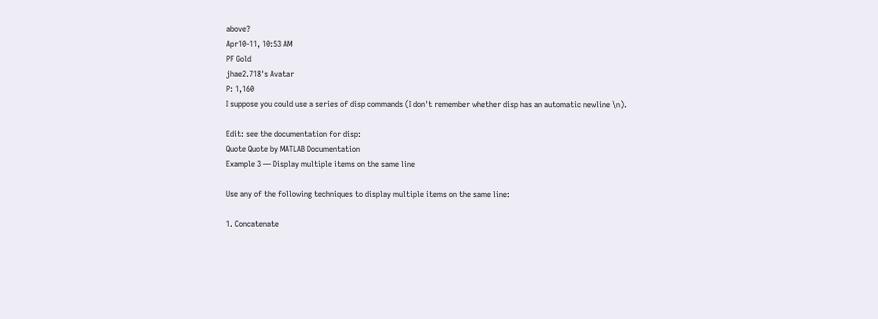above?
Apr10-11, 10:53 AM
PF Gold
jhae2.718's Avatar
P: 1,160
I suppose you could use a series of disp commands (I don't remember whether disp has an automatic newline \n).

Edit: see the documentation for disp:
Quote Quote by MATLAB Documentation
Example 3 — Display multiple items on the same line

Use any of the following techniques to display multiple items on the same line:

1. Concatenate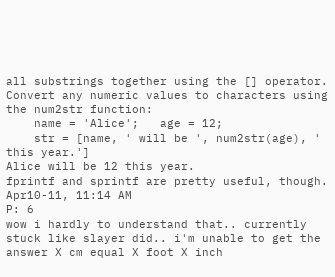all substrings together using the [] operator. Convert any numeric values to characters using the num2str function:
    name = 'Alice';   age = 12;
    str = [name, ' will be ', num2str(age), ' this year.']
Alice will be 12 this year.
fprintf and sprintf are pretty useful, though.
Apr10-11, 11:14 AM
P: 6
wow i hardly to understand that.. currently stuck like slayer did.. i'm unable to get the answer X cm equal X foot X inch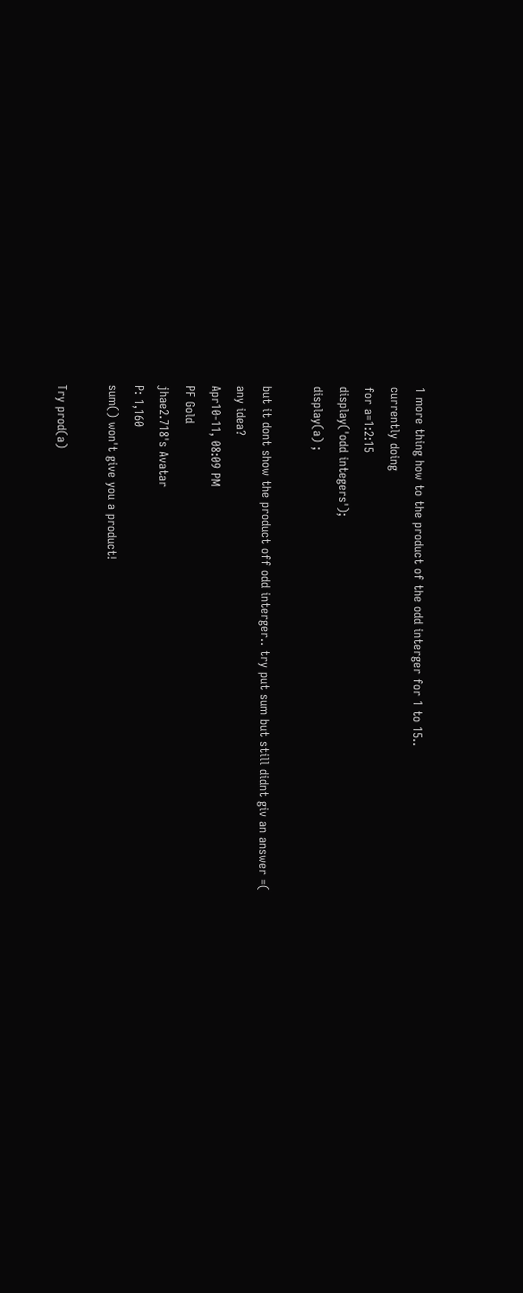1 more thing how to the product of the odd interger for 1 to 15..
currently doing
for a=1:2:15
display('odd integers');
display(a) ;

but it dont show the product off odd interger.. try put sum but still didnt giv an answer =(
any idea?
Apr10-11, 08:09 PM
PF Gold
jhae2.718's Avatar
P: 1,160
sum() won't give you a product!

Try prod(a)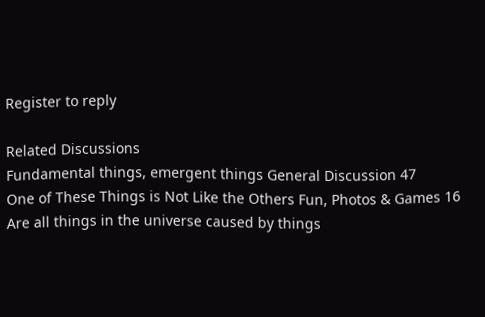Register to reply

Related Discussions
Fundamental things, emergent things General Discussion 47
One of These Things is Not Like the Others Fun, Photos & Games 16
Are all things in the universe caused by things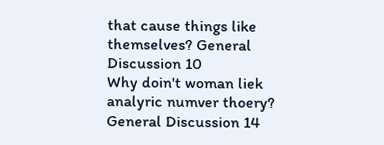that cause things like themselves? General Discussion 10
Why doin't woman liek analyric numver thoery? General Discussion 14